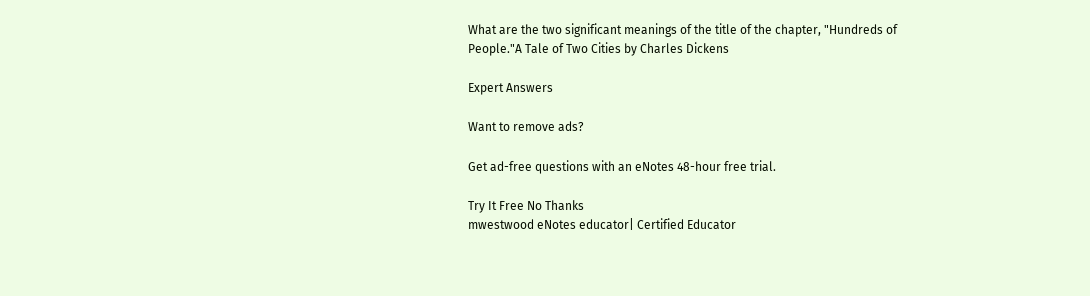What are the two significant meanings of the title of the chapter, "Hundreds of People."A Tale of Two Cities by Charles Dickens

Expert Answers

Want to remove ads?

Get ad-free questions with an eNotes 48-hour free trial.

Try It Free No Thanks
mwestwood eNotes educator| Certified Educator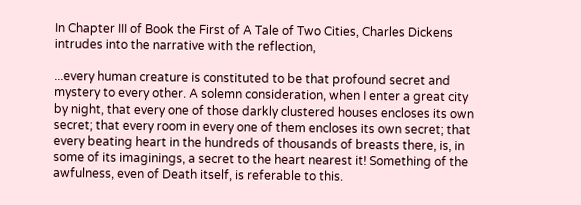In Chapter III of Book the First of A Tale of Two Cities, Charles Dickens intrudes into the narrative with the reflection,

...every human creature is constituted to be that profound secret and mystery to every other. A solemn consideration, when I enter a great city by night, that every one of those darkly clustered houses encloses its own secret; that every room in every one of them encloses its own secret; that every beating heart in the hundreds of thousands of breasts there, is, in some of its imaginings, a secret to the heart nearest it! Something of the awfulness, even of Death itself, is referable to this.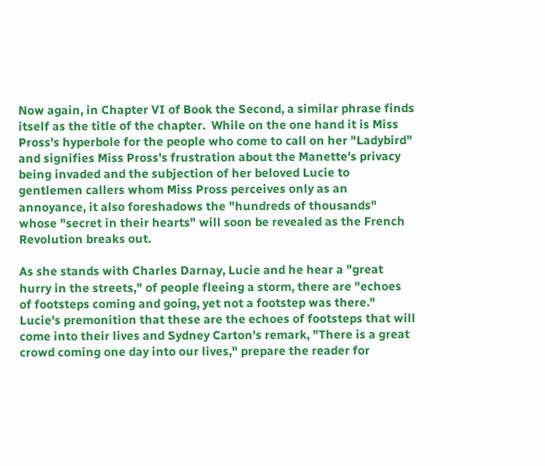Now again, in Chapter VI of Book the Second, a similar phrase finds itself as the title of the chapter.  While on the one hand it is Miss Pross's hyperbole for the people who come to call on her "Ladybird" and signifies Miss Pross's frustration about the Manette's privacy being invaded and the subjection of her beloved Lucie to gentlemen callers whom Miss Pross perceives only as an annoyance, it also foreshadows the "hundreds of thousands" whose "secret in their hearts" will soon be revealed as the French Revolution breaks out.

As she stands with Charles Darnay, Lucie and he hear a "great hurry in the streets," of people fleeing a storm, there are "echoes of footsteps coming and going, yet not a footstep was there."  Lucie's premonition that these are the echoes of footsteps that will come into their lives and Sydney Carton's remark, "There is a great crowd coming one day into our lives," prepare the reader for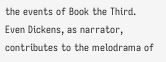the events of Book the Third.  Even Dickens, as narrator, contributes to the melodrama of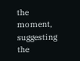the moment, suggesting the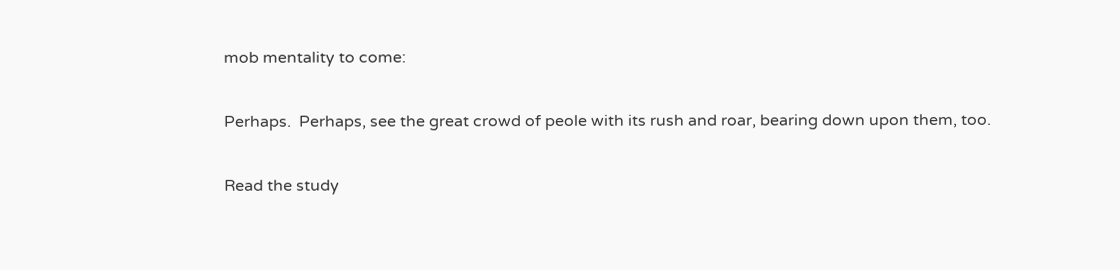mob mentality to come:

Perhaps.  Perhaps, see the great crowd of peole with its rush and roar, bearing down upon them, too.

Read the study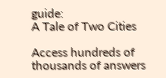guide:
A Tale of Two Cities

Access hundreds of thousands of answers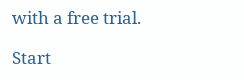with a free trial.

Start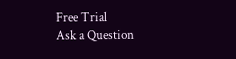Free Trial
Ask a Question